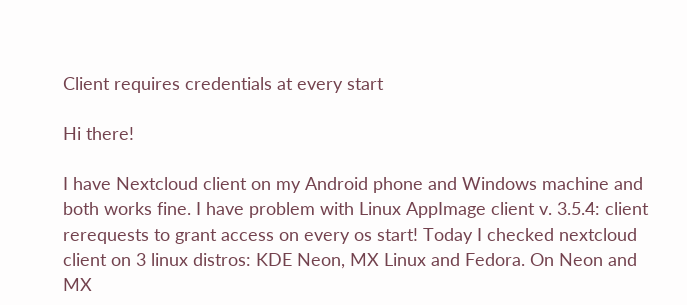Client requires credentials at every start

Hi there!

I have Nextcloud client on my Android phone and Windows machine and both works fine. I have problem with Linux AppImage client v. 3.5.4: client rerequests to grant access on every os start! Today I checked nextcloud client on 3 linux distros: KDE Neon, MX Linux and Fedora. On Neon and MX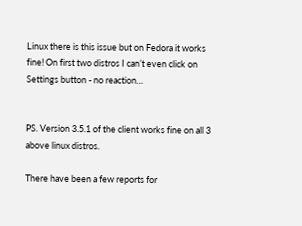Linux there is this issue but on Fedora it works fine! On first two distros I can’t even click on Settings button - no reaction…


PS. Version 3.5.1 of the client works fine on all 3 above linux distros.

There have been a few reports for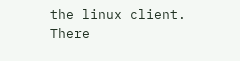the linux client. There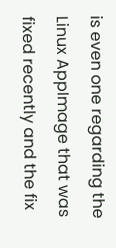is even one regarding the Linux AppImage that was fixed recently and the fix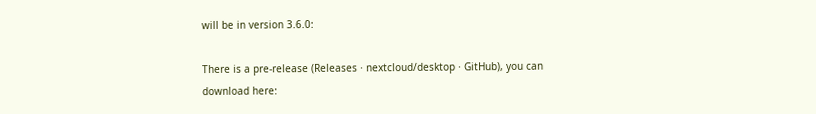will be in version 3.6.0:

There is a pre-release (Releases · nextcloud/desktop · GitHub), you can download here: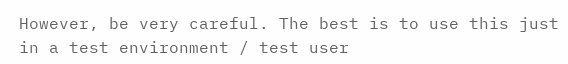However, be very careful. The best is to use this just in a test environment / test user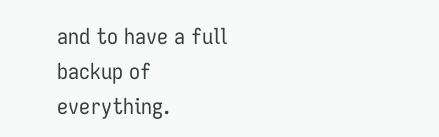and to have a full backup of everything.